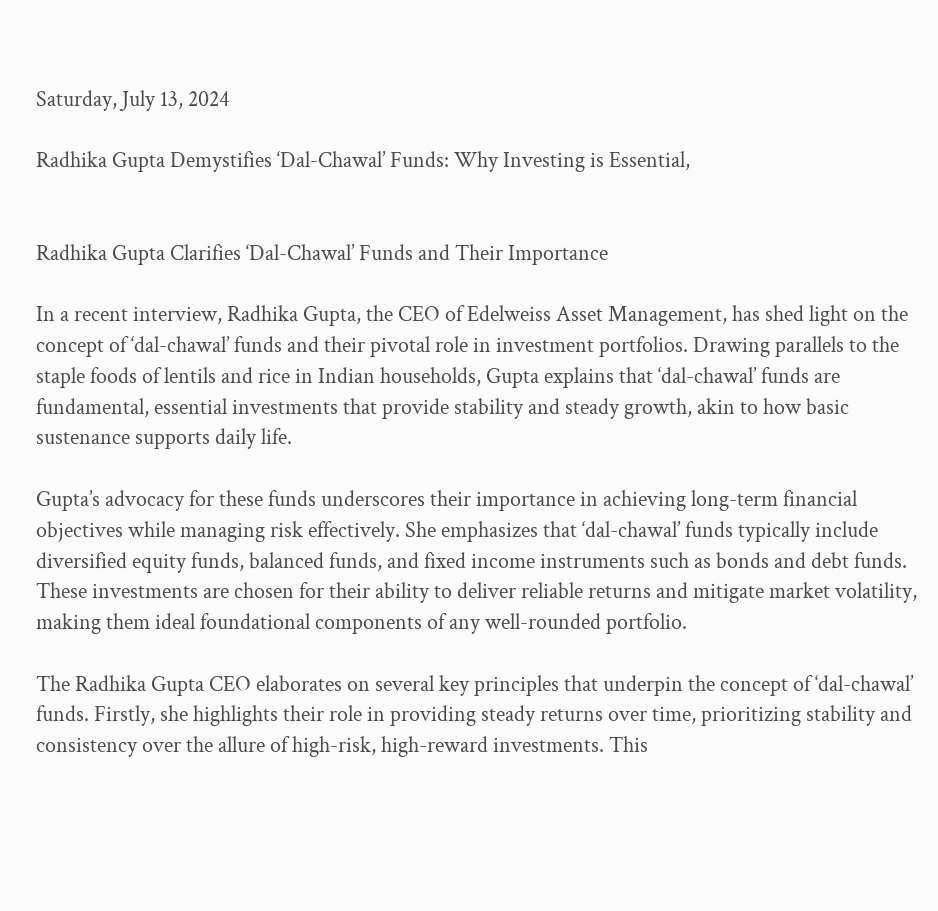Saturday, July 13, 2024

Radhika Gupta Demystifies ‘Dal-Chawal’ Funds: Why Investing is Essential,


Radhika Gupta Clarifies ‘Dal-Chawal’ Funds and Their Importance

In a recent interview, Radhika Gupta, the CEO of Edelweiss Asset Management, has shed light on the concept of ‘dal-chawal’ funds and their pivotal role in investment portfolios. Drawing parallels to the staple foods of lentils and rice in Indian households, Gupta explains that ‘dal-chawal’ funds are fundamental, essential investments that provide stability and steady growth, akin to how basic sustenance supports daily life.

Gupta’s advocacy for these funds underscores their importance in achieving long-term financial objectives while managing risk effectively. She emphasizes that ‘dal-chawal’ funds typically include diversified equity funds, balanced funds, and fixed income instruments such as bonds and debt funds. These investments are chosen for their ability to deliver reliable returns and mitigate market volatility, making them ideal foundational components of any well-rounded portfolio.

The Radhika Gupta CEO elaborates on several key principles that underpin the concept of ‘dal-chawal’ funds. Firstly, she highlights their role in providing steady returns over time, prioritizing stability and consistency over the allure of high-risk, high-reward investments. This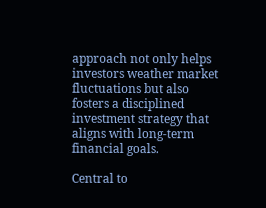approach not only helps investors weather market fluctuations but also fosters a disciplined investment strategy that aligns with long-term financial goals.

Central to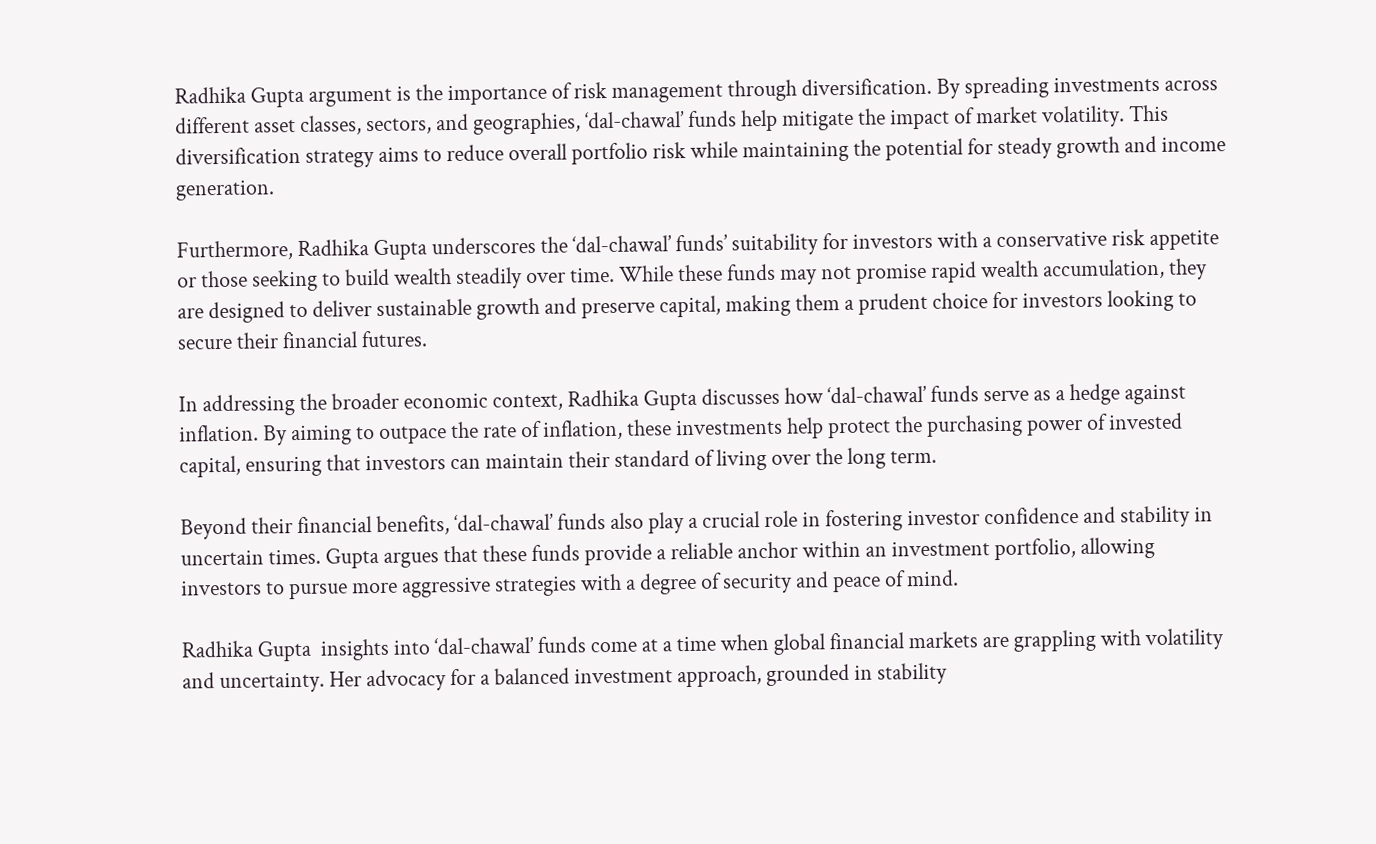Radhika Gupta argument is the importance of risk management through diversification. By spreading investments across different asset classes, sectors, and geographies, ‘dal-chawal’ funds help mitigate the impact of market volatility. This diversification strategy aims to reduce overall portfolio risk while maintaining the potential for steady growth and income generation.

Furthermore, Radhika Gupta underscores the ‘dal-chawal’ funds’ suitability for investors with a conservative risk appetite or those seeking to build wealth steadily over time. While these funds may not promise rapid wealth accumulation, they are designed to deliver sustainable growth and preserve capital, making them a prudent choice for investors looking to secure their financial futures.

In addressing the broader economic context, Radhika Gupta discusses how ‘dal-chawal’ funds serve as a hedge against inflation. By aiming to outpace the rate of inflation, these investments help protect the purchasing power of invested capital, ensuring that investors can maintain their standard of living over the long term.

Beyond their financial benefits, ‘dal-chawal’ funds also play a crucial role in fostering investor confidence and stability in uncertain times. Gupta argues that these funds provide a reliable anchor within an investment portfolio, allowing investors to pursue more aggressive strategies with a degree of security and peace of mind.

Radhika Gupta  insights into ‘dal-chawal’ funds come at a time when global financial markets are grappling with volatility and uncertainty. Her advocacy for a balanced investment approach, grounded in stability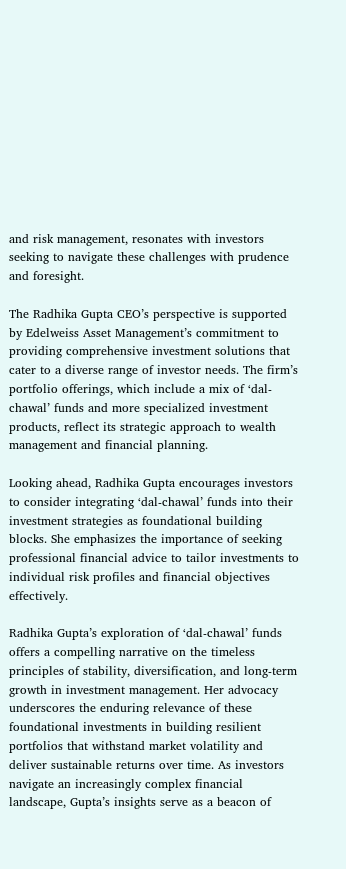and risk management, resonates with investors seeking to navigate these challenges with prudence and foresight.

The Radhika Gupta CEO’s perspective is supported by Edelweiss Asset Management’s commitment to providing comprehensive investment solutions that cater to a diverse range of investor needs. The firm’s portfolio offerings, which include a mix of ‘dal-chawal’ funds and more specialized investment products, reflect its strategic approach to wealth management and financial planning.

Looking ahead, Radhika Gupta encourages investors to consider integrating ‘dal-chawal’ funds into their investment strategies as foundational building blocks. She emphasizes the importance of seeking professional financial advice to tailor investments to individual risk profiles and financial objectives effectively.

Radhika Gupta’s exploration of ‘dal-chawal’ funds offers a compelling narrative on the timeless principles of stability, diversification, and long-term growth in investment management. Her advocacy underscores the enduring relevance of these foundational investments in building resilient portfolios that withstand market volatility and deliver sustainable returns over time. As investors navigate an increasingly complex financial landscape, Gupta’s insights serve as a beacon of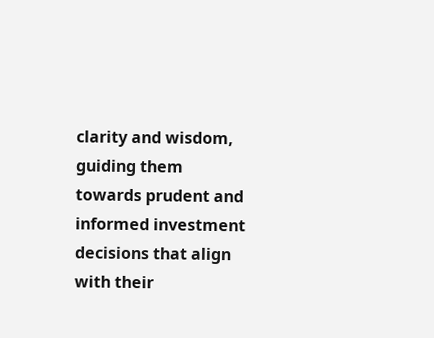clarity and wisdom, guiding them towards prudent and informed investment decisions that align with their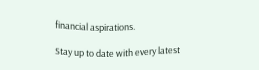financial aspirations.

Stay up to date with every latest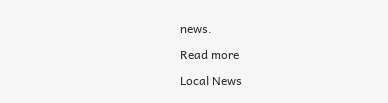news.

Read more

Local News